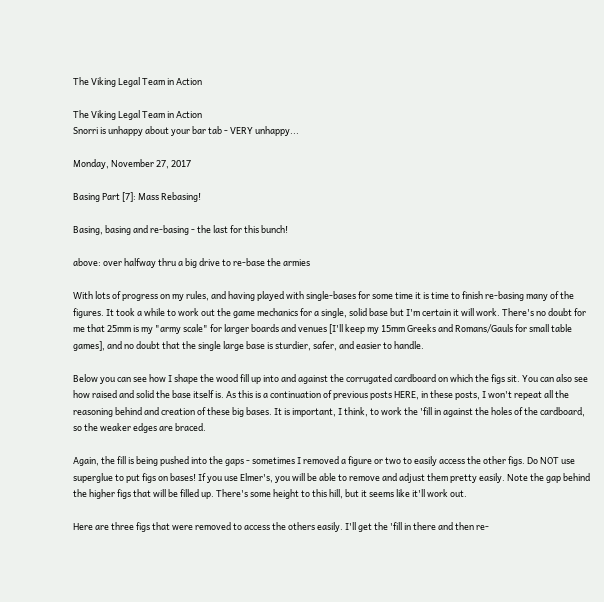The Viking Legal Team in Action

The Viking Legal Team in Action
Snorri is unhappy about your bar tab - VERY unhappy...

Monday, November 27, 2017

Basing Part [7]: Mass Rebasing!

Basing, basing and re-basing - the last for this bunch!

above: over halfway thru a big drive to re-base the armies

With lots of progress on my rules, and having played with single-bases for some time it is time to finish re-basing many of the figures. It took a while to work out the game mechanics for a single, solid base but I'm certain it will work. There's no doubt for me that 25mm is my "army scale" for larger boards and venues [I'll keep my 15mm Greeks and Romans/Gauls for small table games], and no doubt that the single large base is sturdier, safer, and easier to handle.

Below you can see how I shape the wood fill up into and against the corrugated cardboard on which the figs sit. You can also see how raised and solid the base itself is. As this is a continuation of previous posts HERE, in these posts, I won't repeat all the reasoning behind and creation of these big bases. It is important, I think, to work the 'fill in against the holes of the cardboard, so the weaker edges are braced.

Again, the fill is being pushed into the gaps - sometimes I removed a figure or two to easily access the other figs. Do NOT use superglue to put figs on bases! If you use Elmer's, you will be able to remove and adjust them pretty easily. Note the gap behind the higher figs that will be filled up. There's some height to this hill, but it seems like it'll work out.

Here are three figs that were removed to access the others easily. I'll get the 'fill in there and then re-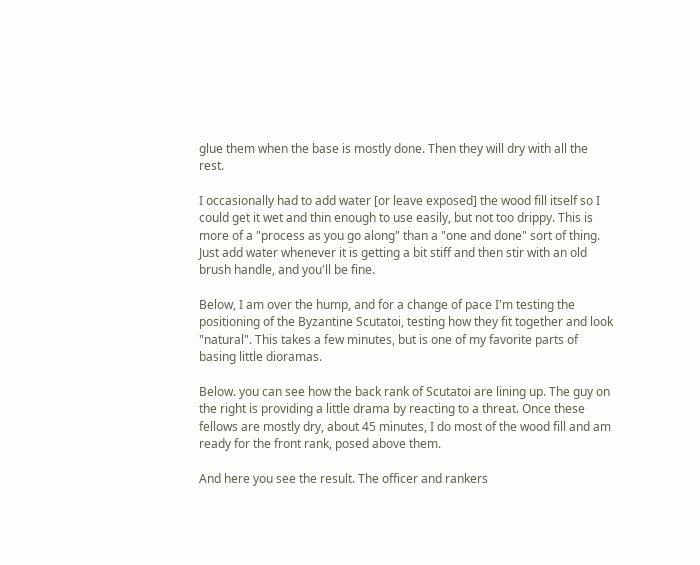glue them when the base is mostly done. Then they will dry with all the rest.

I occasionally had to add water [or leave exposed] the wood fill itself so I could get it wet and thin enough to use easily, but not too drippy. This is more of a "process as you go along" than a "one and done" sort of thing. Just add water whenever it is getting a bit stiff and then stir with an old brush handle, and you'll be fine.

Below, I am over the hump, and for a change of pace I'm testing the positioning of the Byzantine Scutatoi, testing how they fit together and look "natural". This takes a few minutes, but is one of my favorite parts of basing little dioramas.

Below. you can see how the back rank of Scutatoi are lining up. The guy on the right is providing a little drama by reacting to a threat. Once these fellows are mostly dry, about 45 minutes, I do most of the wood fill and am ready for the front rank, posed above them.

And here you see the result. The officer and rankers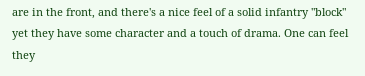are in the front, and there's a nice feel of a solid infantry "block" yet they have some character and a touch of drama. One can feel they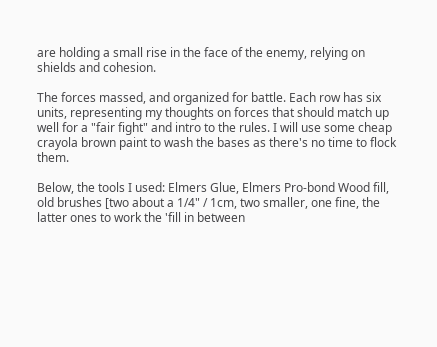are holding a small rise in the face of the enemy, relying on shields and cohesion.

The forces massed, and organized for battle. Each row has six units, representing my thoughts on forces that should match up well for a "fair fight" and intro to the rules. I will use some cheap crayola brown paint to wash the bases as there's no time to flock them.

Below, the tools I used: Elmers Glue, Elmers Pro-bond Wood fill, old brushes [two about a 1/4" / 1cm, two smaller, one fine, the latter ones to work the 'fill in between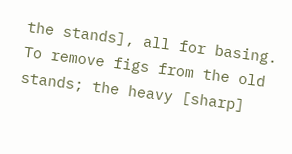the stands], all for basing. To remove figs from the old stands; the heavy [sharp]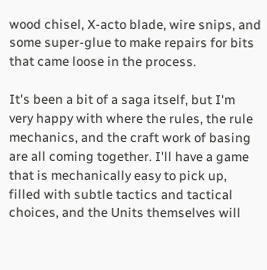wood chisel, X-acto blade, wire snips, and some super-glue to make repairs for bits that came loose in the process.

It's been a bit of a saga itself, but I'm very happy with where the rules, the rule mechanics, and the craft work of basing are all coming together. I'll have a game that is mechanically easy to pick up, filled with subtle tactics and tactical choices, and the Units themselves will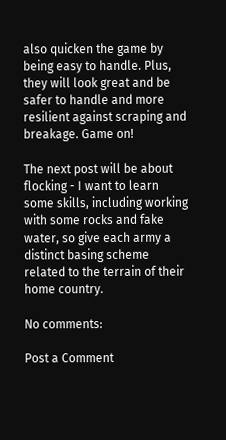also quicken the game by being easy to handle. Plus, they will look great and be safer to handle and more resilient against scraping and breakage. Game on!

The next post will be about flocking - I want to learn some skills, including working with some rocks and fake water, so give each army a distinct basing scheme related to the terrain of their home country.

No comments:

Post a Comment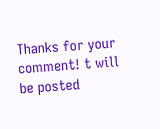Thanks for your comment! t will be posted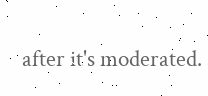after it's moderated.